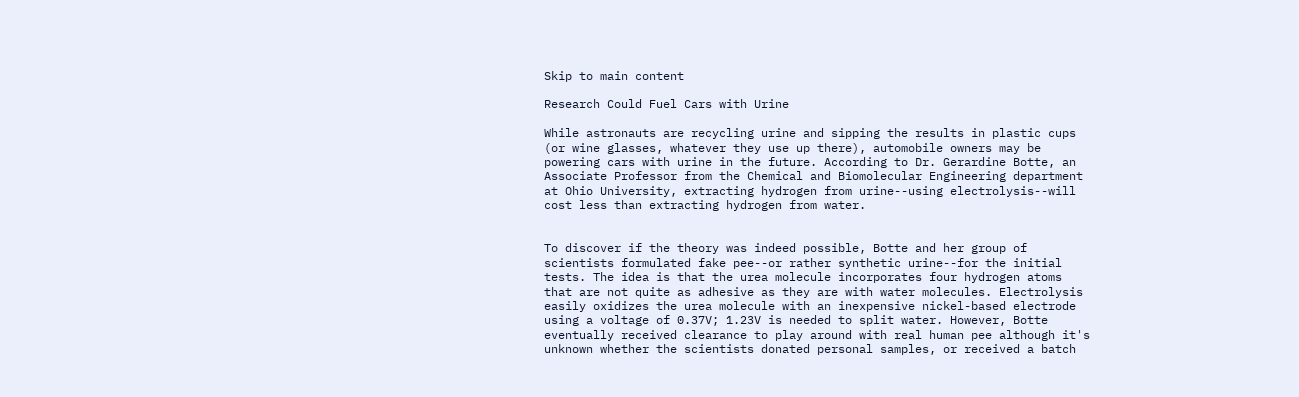Skip to main content

Research Could Fuel Cars with Urine

While astronauts are recycling urine and sipping the results in plastic cups (or wine glasses, whatever they use up there), automobile owners may be powering cars with urine in the future. According to Dr. Gerardine Botte, an Associate Professor from the Chemical and Biomolecular Engineering department at Ohio University, extracting hydrogen from urine--using electrolysis--will cost less than extracting hydrogen from water.


To discover if the theory was indeed possible, Botte and her group of scientists formulated fake pee--or rather synthetic urine--for the initial tests. The idea is that the urea molecule incorporates four hydrogen atoms that are not quite as adhesive as they are with water molecules. Electrolysis easily oxidizes the urea molecule with an inexpensive nickel-based electrode using a voltage of 0.37V; 1.23V is needed to split water. However, Botte eventually received clearance to play around with real human pee although it's unknown whether the scientists donated personal samples, or received a batch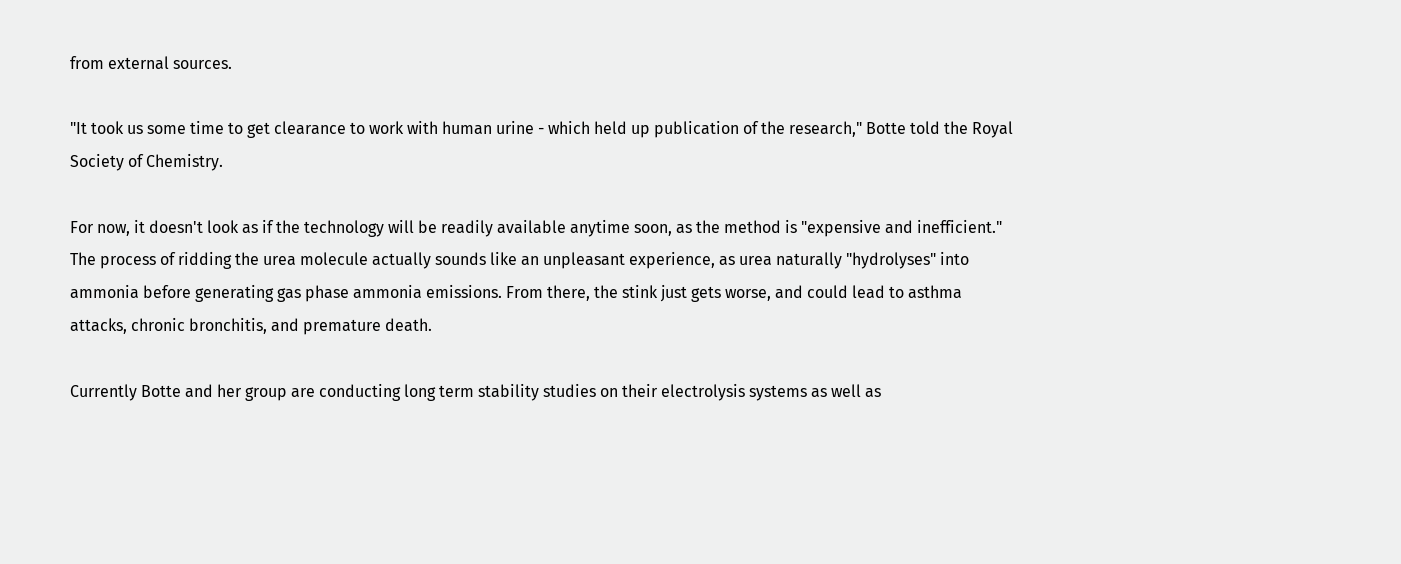from external sources.

"It took us some time to get clearance to work with human urine - which held up publication of the research," Botte told the Royal Society of Chemistry.

For now, it doesn't look as if the technology will be readily available anytime soon, as the method is "expensive and inefficient." The process of ridding the urea molecule actually sounds like an unpleasant experience, as urea naturally "hydrolyses" into ammonia before generating gas phase ammonia emissions. From there, the stink just gets worse, and could lead to asthma attacks, chronic bronchitis, and premature death.

Currently Botte and her group are conducting long term stability studies on their electrolysis systems as well as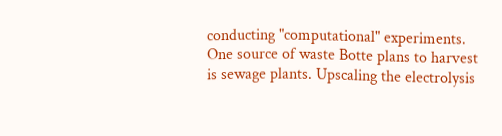conducting "computational" experiments. One source of waste Botte plans to harvest is sewage plants. Upscaling the electrolysis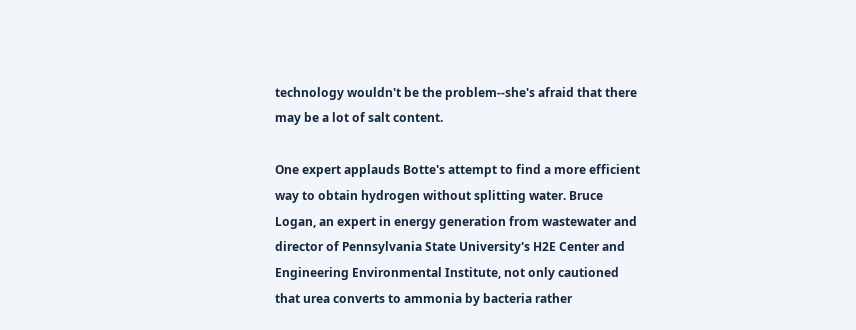technology wouldn't be the problem--she's afraid that there may be a lot of salt content.

One expert applauds Botte's attempt to find a more efficient way to obtain hydrogen without splitting water. Bruce Logan, an expert in energy generation from wastewater and director of Pennsylvania State University's H2E Center and Engineering Environmental Institute, not only cautioned that urea converts to ammonia by bacteria rather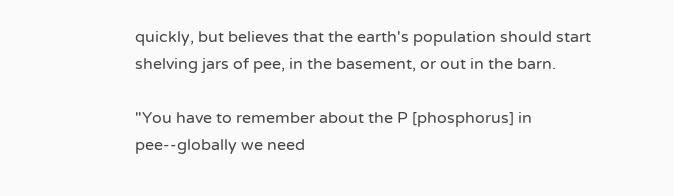quickly, but believes that the earth's population should start shelving jars of pee, in the basement, or out in the barn.

"You have to remember about the P [phosphorus] in pee--globally we need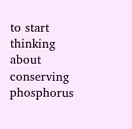to start thinking about conserving phosphorus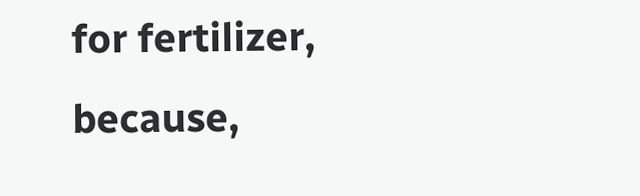for fertilizer, because,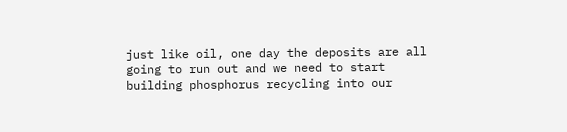just like oil, one day the deposits are all going to run out and we need to start building phosphorus recycling into our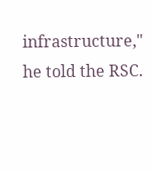infrastructure," he told the RSC.